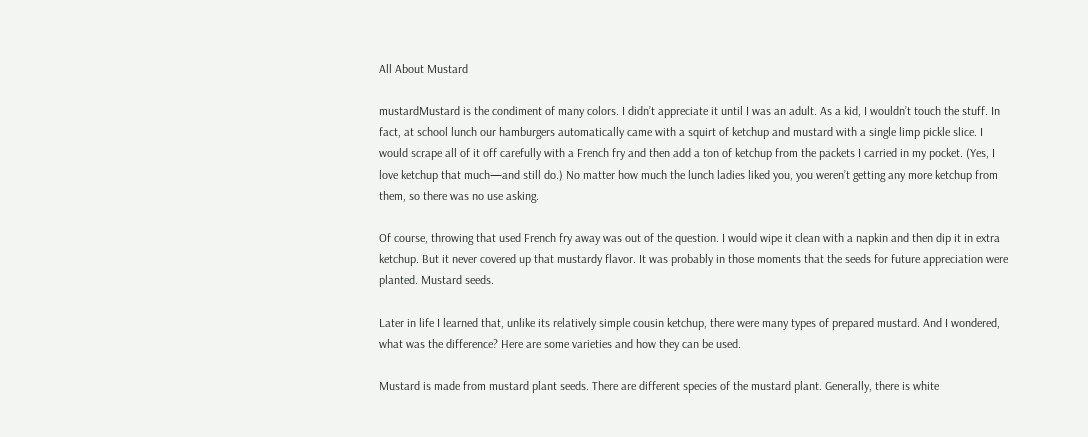All About Mustard

mustardMustard is the condiment of many colors. I didn’t appreciate it until I was an adult. As a kid, I wouldn’t touch the stuff. In fact, at school lunch our hamburgers automatically came with a squirt of ketchup and mustard with a single limp pickle slice. I would scrape all of it off carefully with a French fry and then add a ton of ketchup from the packets I carried in my pocket. (Yes, I love ketchup that much—and still do.) No matter how much the lunch ladies liked you, you weren’t getting any more ketchup from them, so there was no use asking.

Of course, throwing that used French fry away was out of the question. I would wipe it clean with a napkin and then dip it in extra ketchup. But it never covered up that mustardy flavor. It was probably in those moments that the seeds for future appreciation were planted. Mustard seeds.

Later in life I learned that, unlike its relatively simple cousin ketchup, there were many types of prepared mustard. And I wondered, what was the difference? Here are some varieties and how they can be used.

Mustard is made from mustard plant seeds. There are different species of the mustard plant. Generally, there is white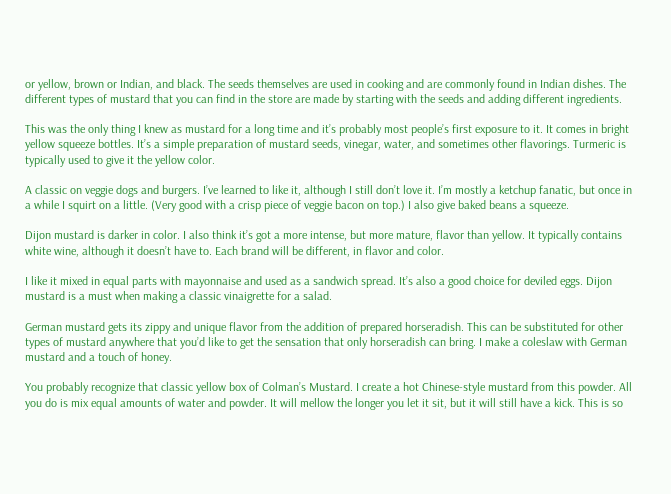or yellow, brown or Indian, and black. The seeds themselves are used in cooking and are commonly found in Indian dishes. The different types of mustard that you can find in the store are made by starting with the seeds and adding different ingredients.

This was the only thing I knew as mustard for a long time and it’s probably most people’s first exposure to it. It comes in bright yellow squeeze bottles. It’s a simple preparation of mustard seeds, vinegar, water, and sometimes other flavorings. Turmeric is typically used to give it the yellow color.

A classic on veggie dogs and burgers. I’ve learned to like it, although I still don’t love it. I’m mostly a ketchup fanatic, but once in a while I squirt on a little. (Very good with a crisp piece of veggie bacon on top.) I also give baked beans a squeeze.

Dijon mustard is darker in color. I also think it’s got a more intense, but more mature, flavor than yellow. It typically contains white wine, although it doesn’t have to. Each brand will be different, in flavor and color.

I like it mixed in equal parts with mayonnaise and used as a sandwich spread. It’s also a good choice for deviled eggs. Dijon mustard is a must when making a classic vinaigrette for a salad.

German mustard gets its zippy and unique flavor from the addition of prepared horseradish. This can be substituted for other types of mustard anywhere that you’d like to get the sensation that only horseradish can bring. I make a coleslaw with German mustard and a touch of honey.

You probably recognize that classic yellow box of Colman’s Mustard. I create a hot Chinese-style mustard from this powder. All you do is mix equal amounts of water and powder. It will mellow the longer you let it sit, but it will still have a kick. This is so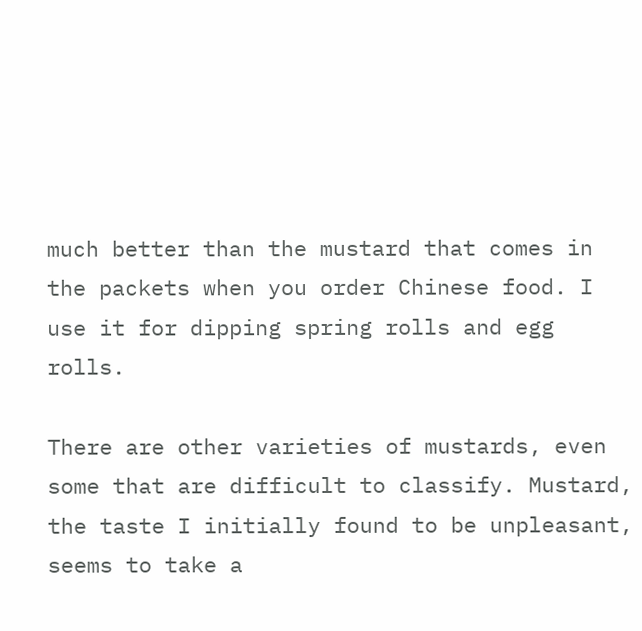much better than the mustard that comes in the packets when you order Chinese food. I use it for dipping spring rolls and egg rolls.

There are other varieties of mustards, even some that are difficult to classify. Mustard, the taste I initially found to be unpleasant, seems to take a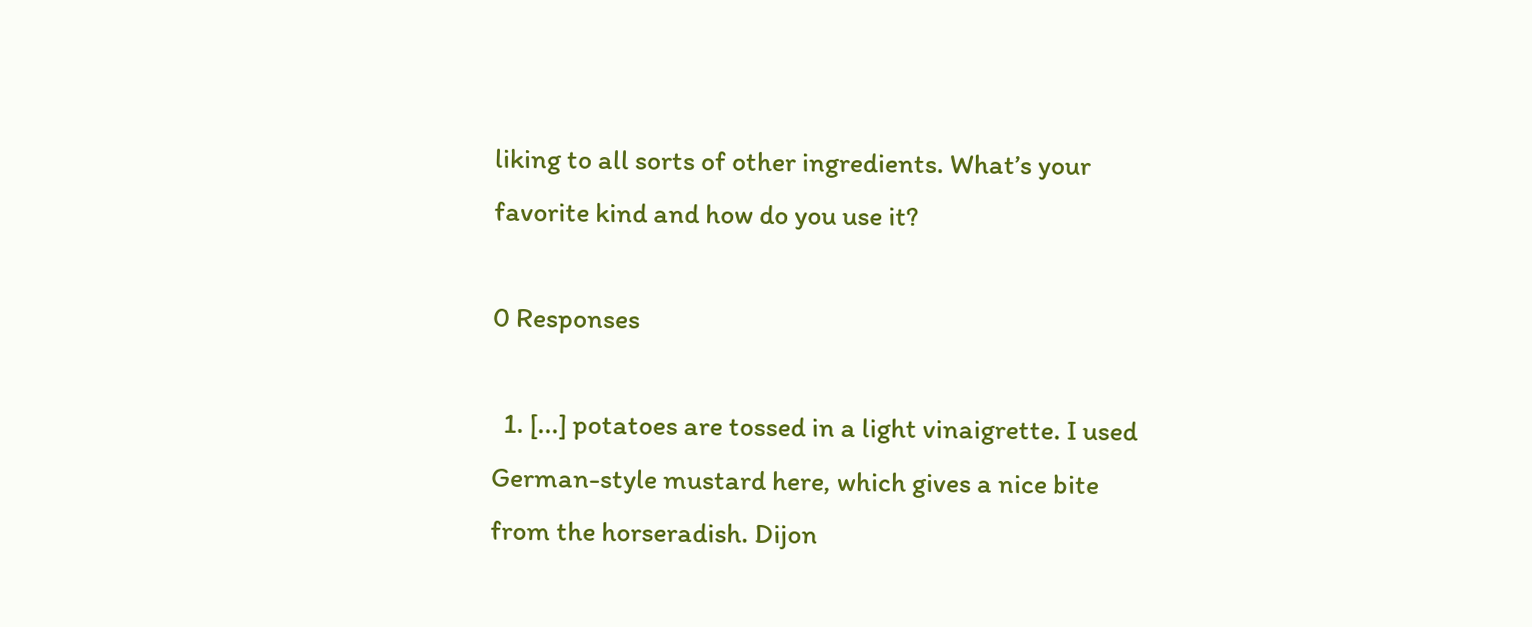liking to all sorts of other ingredients. What’s your favorite kind and how do you use it?

0 Responses

  1. [...] potatoes are tossed in a light vinaigrette. I used German-style mustard here, which gives a nice bite from the horseradish. Dijon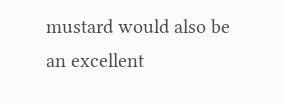mustard would also be an excellent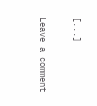[...]

Leave a comment